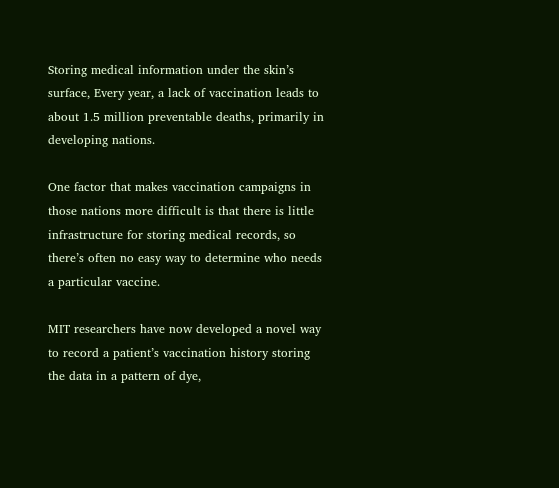Storing medical information under the skin’s surface, Every year, a lack of vaccination leads to about 1.5 million preventable deaths, primarily in developing nations.

One factor that makes vaccination campaigns in those nations more difficult is that there is little infrastructure for storing medical records, so there’s often no easy way to determine who needs a particular vaccine.

MIT researchers have now developed a novel way to record a patient’s vaccination history storing the data in a pattern of dye,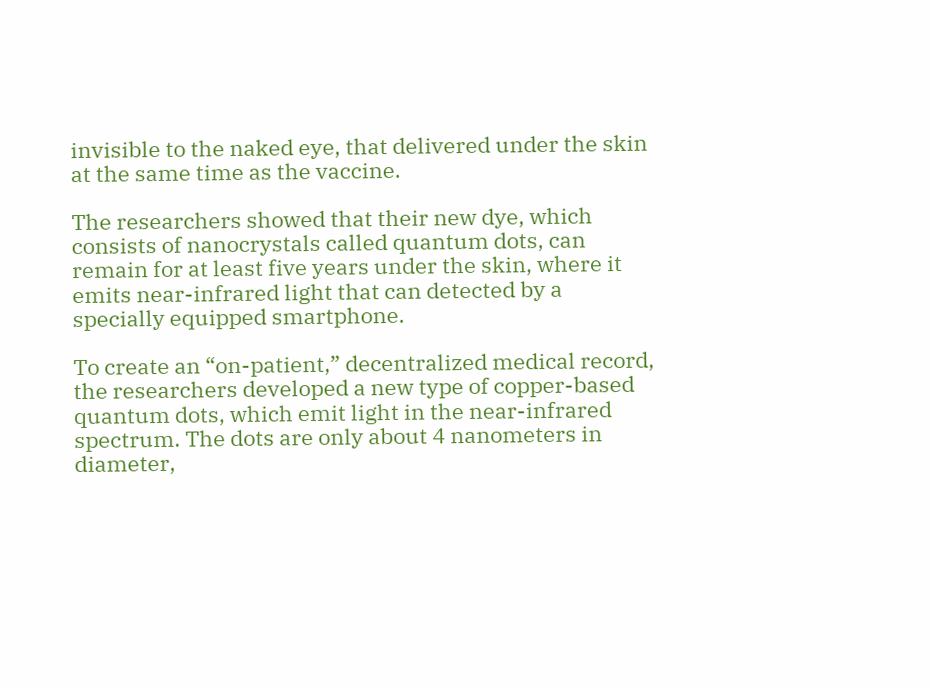invisible to the naked eye, that delivered under the skin at the same time as the vaccine.

The researchers showed that their new dye, which consists of nanocrystals called quantum dots, can remain for at least five years under the skin, where it emits near-infrared light that can detected by a specially equipped smartphone.

To create an “on-patient,” decentralized medical record, the researchers developed a new type of copper-based quantum dots, which emit light in the near-infrared spectrum. The dots are only about 4 nanometers in diameter,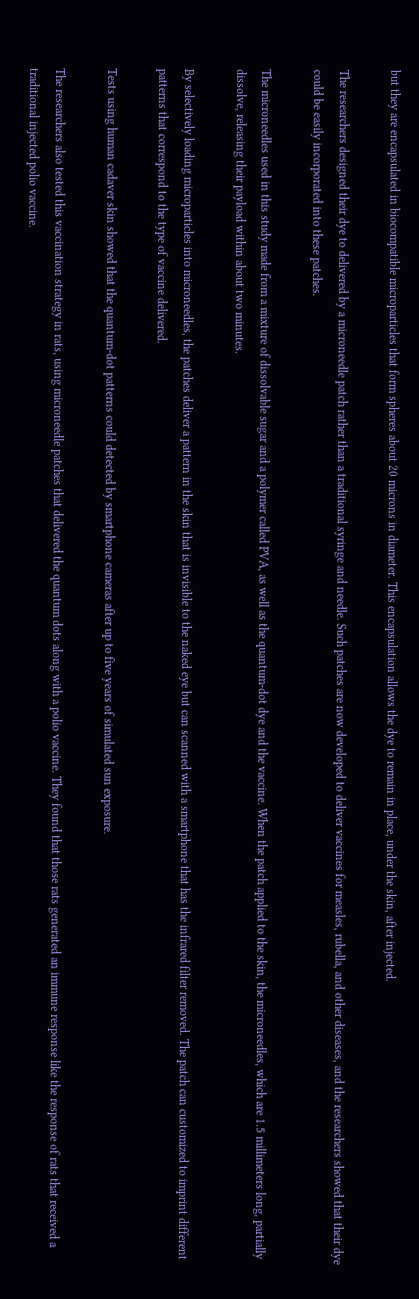but they are encapsulated in biocompatible microparticles that form spheres about 20 microns in diameter. This encapsulation allows the dye to remain in place, under the skin, after injected.

The researchers designed their dye to delivered by a microneedle patch rather than a traditional syringe and needle. Such patches are now developed to deliver vaccines for measles, rubella, and other diseases, and the researchers showed that their dye could be easily incorporated into these patches.

The microneedles used in this study made from a mixture of dissolvable sugar and a polymer called PVA, as well as the quantum-dot dye and the vaccine. When the patch applied to the skin, the microneedles, which are 1.5 millimeters long, partially dissolve, releasing their payload within about two minutes.

By selectively loading microparticles into microneedles, the patches deliver a pattern in the skin that is invisible to the naked eye but can scanned with a smartphone that has the infrared filter removed. The patch can customized to imprint different patterns that correspond to the type of vaccine delivered.

Tests using human cadaver skin showed that the quantum-dot patterns could detected by smartphone cameras after up to five years of simulated sun exposure.

The researchers also tested this vaccination strategy in rats, using microneedle patches that delivered the quantum dots along with a polio vaccine. They found that those rats generated an immune response like the response of rats that received a traditional injected polio vaccine.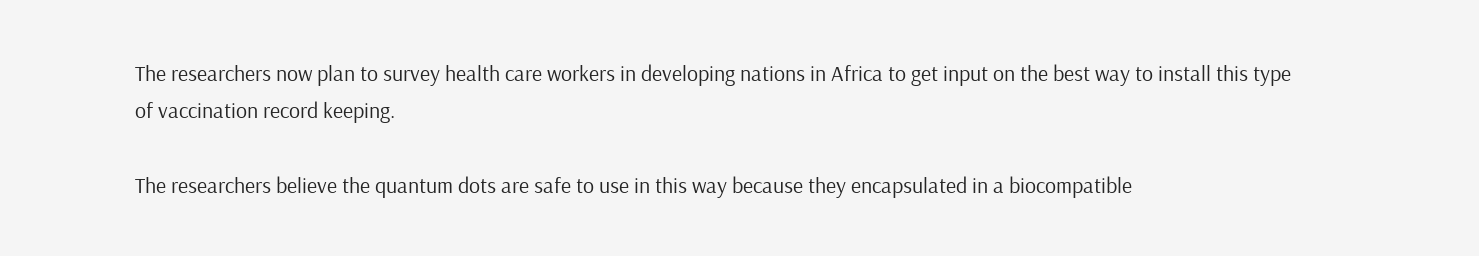The researchers now plan to survey health care workers in developing nations in Africa to get input on the best way to install this type of vaccination record keeping.

The researchers believe the quantum dots are safe to use in this way because they encapsulated in a biocompatible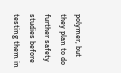polymer, but they plan to do further safety studies before testing them in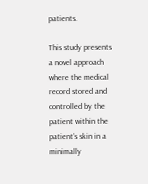patients.

This study presents a novel approach where the medical record stored and controlled by the patient within the patient’s skin in a minimally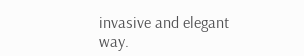invasive and elegant way.